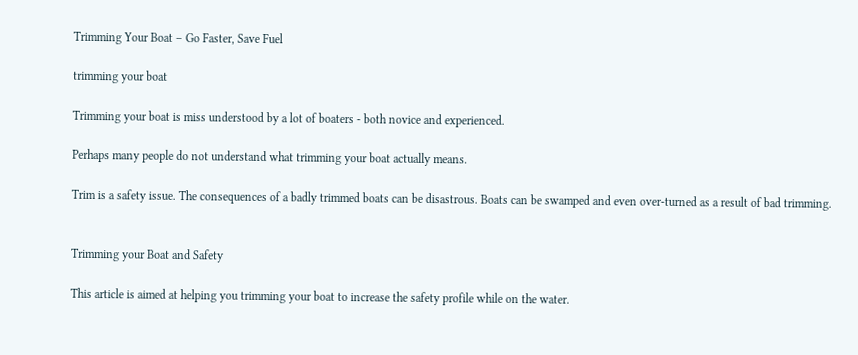Trimming Your Boat – Go Faster, Save Fuel

trimming your boat

Trimming your boat is miss understood by a lot of boaters - both novice and experienced.

Perhaps many people do not understand what trimming your boat actually means.

Trim is a safety issue. The consequences of a badly trimmed boats can be disastrous. Boats can be swamped and even over-turned as a result of bad trimming.


Trimming your Boat and Safety

This article is aimed at helping you trimming your boat to increase the safety profile while on the water.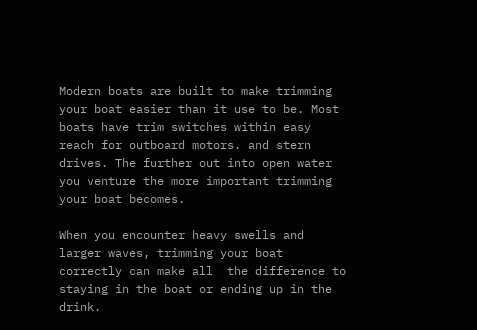Modern boats are built to make trimming your boat easier than it use to be. Most boats have trim switches within easy reach for outboard motors. and stern drives. The further out into open water you venture the more important trimming your boat becomes.

When you encounter heavy swells and larger waves, trimming your boat correctly can make all  the difference to staying in the boat or ending up in the drink.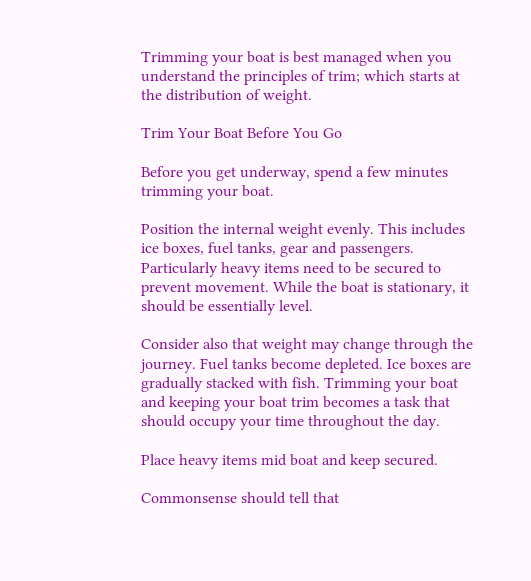Trimming your boat is best managed when you understand the principles of trim; which starts at the distribution of weight.

Trim Your Boat Before You Go

Before you get underway, spend a few minutes trimming your boat.

Position the internal weight evenly. This includes ice boxes, fuel tanks, gear and passengers. Particularly heavy items need to be secured to prevent movement. While the boat is stationary, it should be essentially level.

Consider also that weight may change through the journey. Fuel tanks become depleted. Ice boxes are gradually stacked with fish. Trimming your boat and keeping your boat trim becomes a task that should occupy your time throughout the day.

Place heavy items mid boat and keep secured.

Commonsense should tell that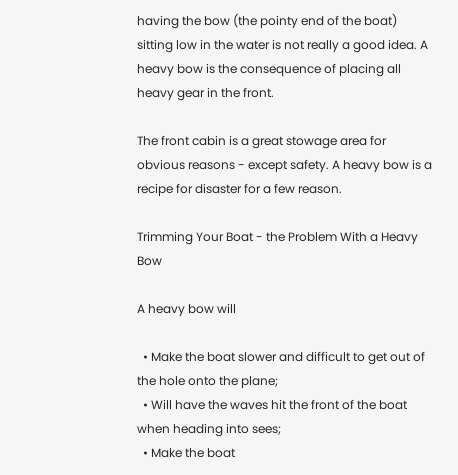having the bow (the pointy end of the boat) sitting low in the water is not really a good idea. A heavy bow is the consequence of placing all heavy gear in the front.

The front cabin is a great stowage area for obvious reasons - except safety. A heavy bow is a recipe for disaster for a few reason.

Trimming Your Boat - the Problem With a Heavy Bow

A heavy bow will

  • Make the boat slower and difficult to get out of the hole onto the plane;
  • Will have the waves hit the front of the boat when heading into sees;
  • Make the boat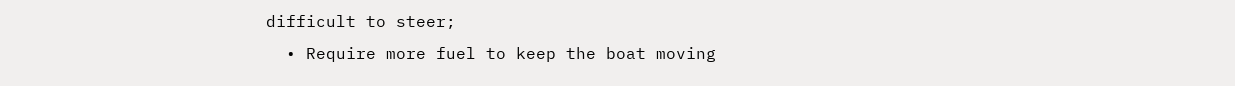difficult to steer;
  • Require more fuel to keep the boat moving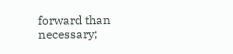forward than necessary;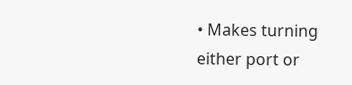• Makes turning either port or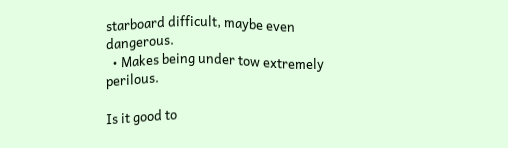starboard difficult, maybe even dangerous.
  • Makes being under tow extremely perilous.

Is it good to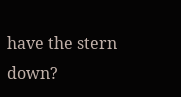have the stern down?